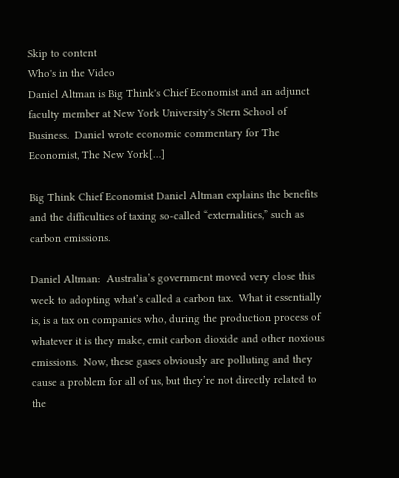Skip to content
Who's in the Video
Daniel Altman is Big Think's Chief Economist and an adjunct faculty member at New York University's Stern School of Business.  Daniel wrote economic commentary for The Economist, The New York[…]

Big Think Chief Economist Daniel Altman explains the benefits and the difficulties of taxing so-called “externalities,” such as carbon emissions.

Daniel Altman:  Australia’s government moved very close this week to adopting what’s called a carbon tax.  What it essentially is, is a tax on companies who, during the production process of whatever it is they make, emit carbon dioxide and other noxious emissions.  Now, these gases obviously are polluting and they cause a problem for all of us, but they’re not directly related to the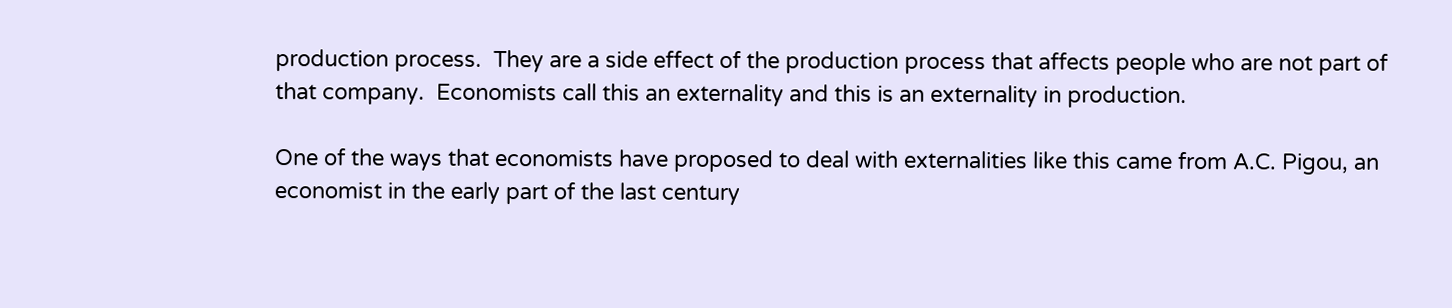production process.  They are a side effect of the production process that affects people who are not part of that company.  Economists call this an externality and this is an externality in production.

One of the ways that economists have proposed to deal with externalities like this came from A.C. Pigou, an economist in the early part of the last century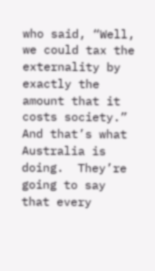who said, “Well, we could tax the externality by exactly the amount that it costs society.”  And that’s what Australia is doing.  They’re going to say that every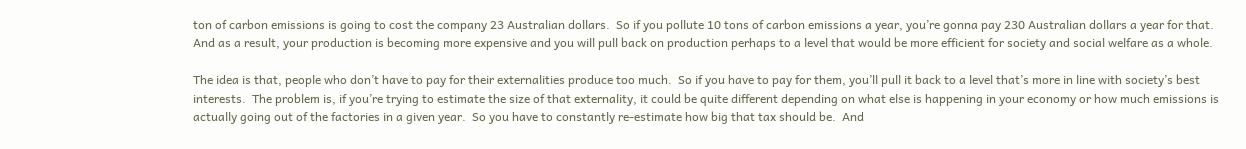ton of carbon emissions is going to cost the company 23 Australian dollars.  So if you pollute 10 tons of carbon emissions a year, you’re gonna pay 230 Australian dollars a year for that.  And as a result, your production is becoming more expensive and you will pull back on production perhaps to a level that would be more efficient for society and social welfare as a whole.

The idea is that, people who don’t have to pay for their externalities produce too much.  So if you have to pay for them, you’ll pull it back to a level that’s more in line with society’s best interests.  The problem is, if you’re trying to estimate the size of that externality, it could be quite different depending on what else is happening in your economy or how much emissions is actually going out of the factories in a given year.  So you have to constantly re-estimate how big that tax should be.  And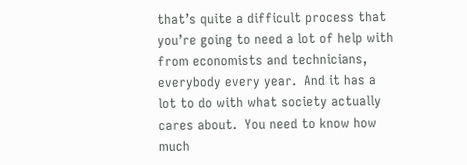that’s quite a difficult process that you’re going to need a lot of help with from economists and technicians, everybody every year.  And it has a lot to do with what society actually cares about.  You need to know how much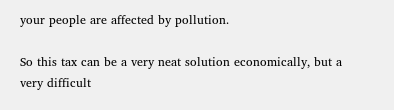your people are affected by pollution.

So this tax can be a very neat solution economically, but a very difficult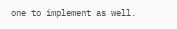one to implement as well.